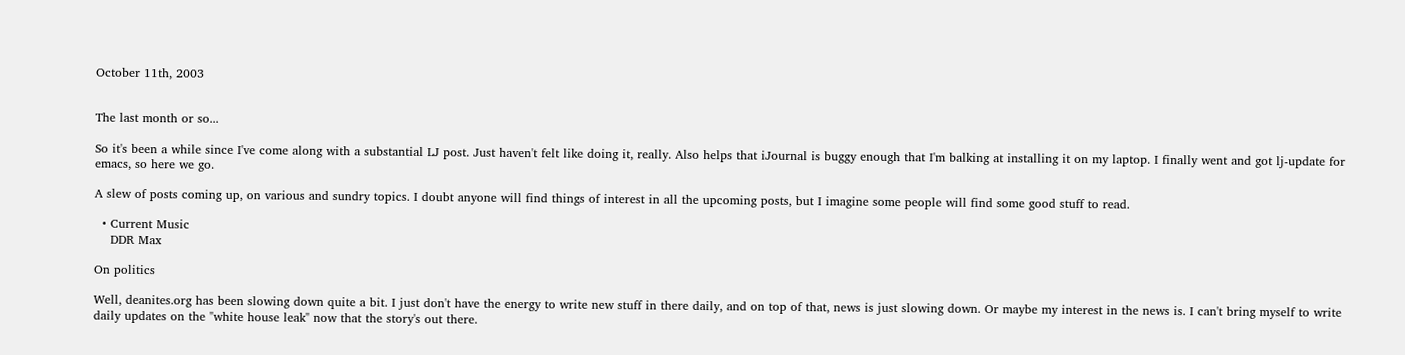October 11th, 2003


The last month or so...

So it's been a while since I've come along with a substantial LJ post. Just haven't felt like doing it, really. Also helps that iJournal is buggy enough that I'm balking at installing it on my laptop. I finally went and got lj-update for emacs, so here we go.

A slew of posts coming up, on various and sundry topics. I doubt anyone will find things of interest in all the upcoming posts, but I imagine some people will find some good stuff to read.

  • Current Music
    DDR Max

On politics

Well, deanites.org has been slowing down quite a bit. I just don't have the energy to write new stuff in there daily, and on top of that, news is just slowing down. Or maybe my interest in the news is. I can't bring myself to write daily updates on the "white house leak" now that the story's out there.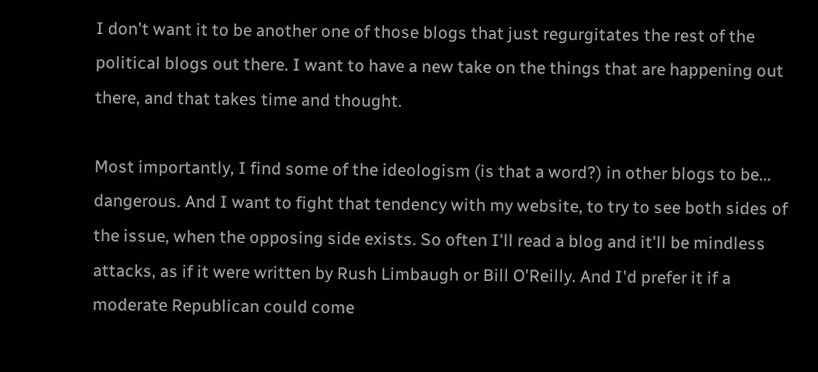I don't want it to be another one of those blogs that just regurgitates the rest of the political blogs out there. I want to have a new take on the things that are happening out there, and that takes time and thought.

Most importantly, I find some of the ideologism (is that a word?) in other blogs to be... dangerous. And I want to fight that tendency with my website, to try to see both sides of the issue, when the opposing side exists. So often I'll read a blog and it'll be mindless attacks, as if it were written by Rush Limbaugh or Bill O'Reilly. And I'd prefer it if a moderate Republican could come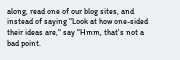along, read one of our blog sites, and instead of saying "Look at how one-sided their ideas are," say "Hmm, that's not a bad point.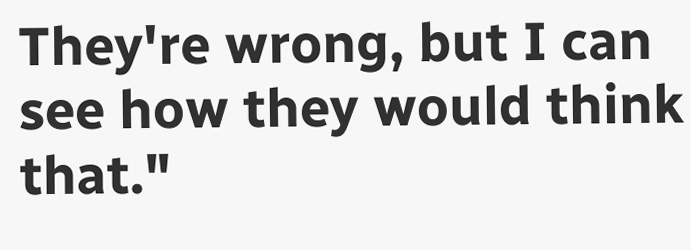They're wrong, but I can see how they would think that."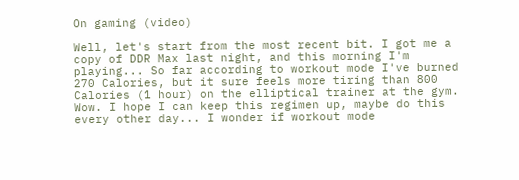On gaming (video)

Well, let's start from the most recent bit. I got me a copy of DDR Max last night, and this morning I'm playing... So far according to workout mode I've burned 270 Calories, but it sure feels more tiring than 800 Calories (1 hour) on the elliptical trainer at the gym. Wow. I hope I can keep this regimen up, maybe do this every other day... I wonder if workout mode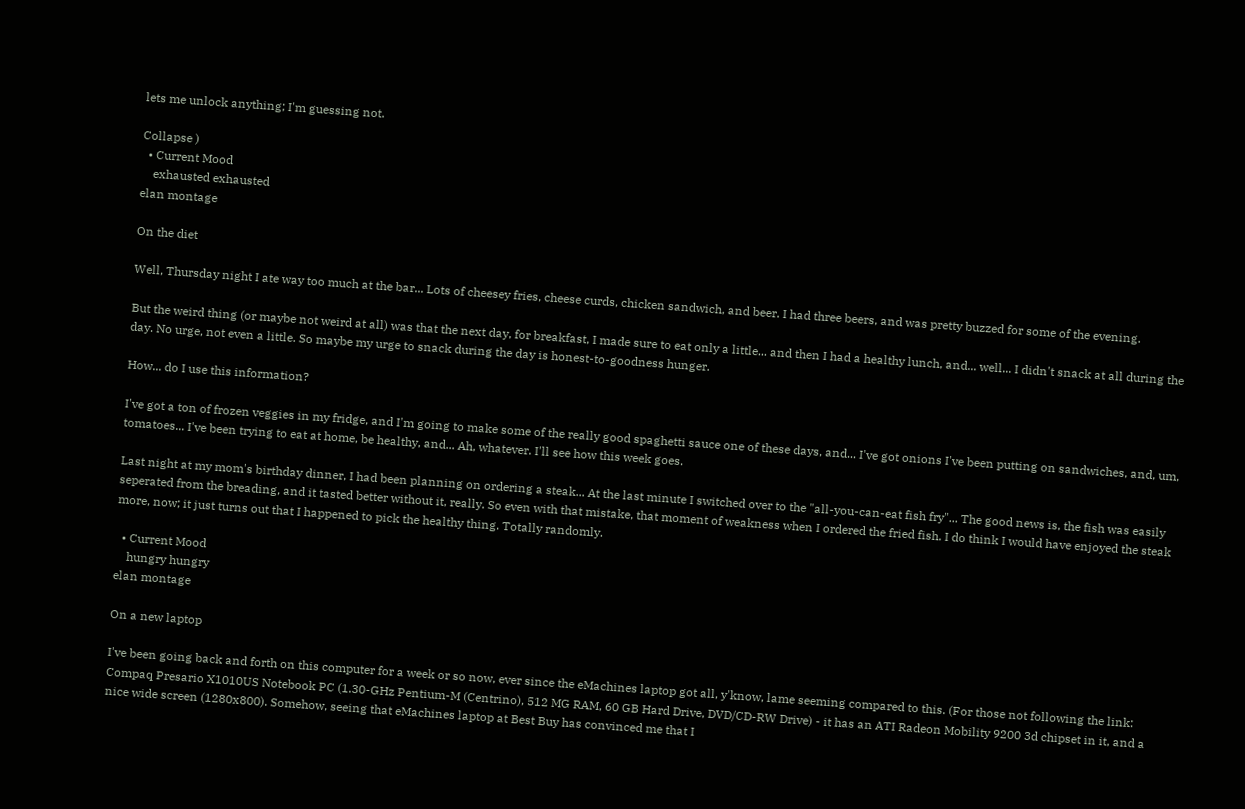lets me unlock anything; I'm guessing not.

Collapse )
  • Current Mood
    exhausted exhausted
elan montage

On the diet

Well, Thursday night I ate way too much at the bar... Lots of cheesey fries, cheese curds, chicken sandwich, and beer. I had three beers, and was pretty buzzed for some of the evening.

But the weird thing (or maybe not weird at all) was that the next day, for breakfast, I made sure to eat only a little... and then I had a healthy lunch, and... well... I didn't snack at all during the day. No urge, not even a little. So maybe my urge to snack during the day is honest-to-goodness hunger.

How... do I use this information?

I've got a ton of frozen veggies in my fridge, and I'm going to make some of the really good spaghetti sauce one of these days, and... I've got onions I've been putting on sandwiches, and, um, tomatoes... I've been trying to eat at home, be healthy, and... Ah, whatever. I'll see how this week goes.

Last night at my mom's birthday dinner, I had been planning on ordering a steak... At the last minute I switched over to the "all-you-can-eat fish fry"... The good news is, the fish was easily seperated from the breading, and it tasted better without it, really. So even with that mistake, that moment of weakness when I ordered the fried fish. I do think I would have enjoyed the steak more, now; it just turns out that I happened to pick the healthy thing. Totally randomly.

  • Current Mood
    hungry hungry
elan montage

On a new laptop

I've been going back and forth on this computer for a week or so now, ever since the eMachines laptop got all, y'know, lame seeming compared to this. (For those not following the link: Compaq Presario X1010US Notebook PC (1.30-GHz Pentium-M (Centrino), 512 MG RAM, 60 GB Hard Drive, DVD/CD-RW Drive) - it has an ATI Radeon Mobility 9200 3d chipset in it, and a nice wide screen (1280x800). Somehow, seeing that eMachines laptop at Best Buy has convinced me that I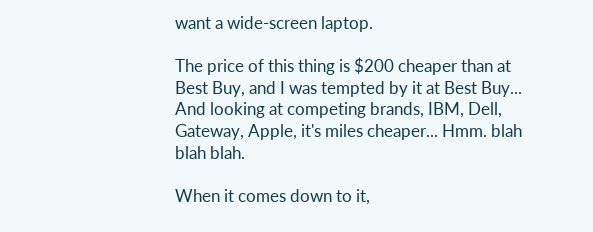want a wide-screen laptop.

The price of this thing is $200 cheaper than at Best Buy, and I was tempted by it at Best Buy... And looking at competing brands, IBM, Dell, Gateway, Apple, it's miles cheaper... Hmm. blah blah blah.

When it comes down to it,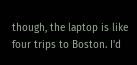though, the laptop is like four trips to Boston. I'd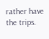rather have the trips.